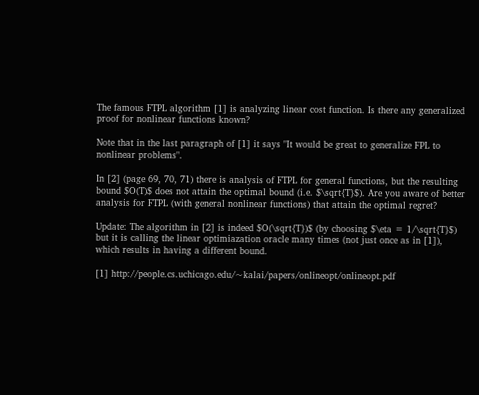The famous FTPL algorithm [1] is analyzing linear cost function. Is there any generalized proof for nonlinear functions known?

Note that in the last paragraph of [1] it says "It would be great to generalize FPL to nonlinear problems".

In [2] (page 69, 70, 71) there is analysis of FTPL for general functions, but the resulting bound $O(T)$ does not attain the optimal bound (i.e. $\sqrt{T}$). Are you aware of better analysis for FTPL (with general nonlinear functions) that attain the optimal regret?

Update: The algorithm in [2] is indeed $O(\sqrt{T})$ (by choosing $\eta = 1/\sqrt{T}$) but it is calling the linear optimiazation oracle many times (not just once as in [1]), which results in having a different bound.

[1] http://people.cs.uchicago.edu/~kalai/papers/onlineopt/onlineopt.pdf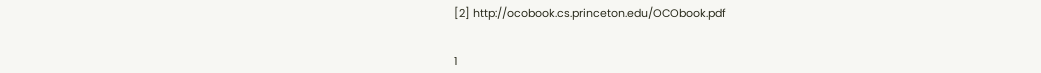[2] http://ocobook.cs.princeton.edu/OCObook.pdf


1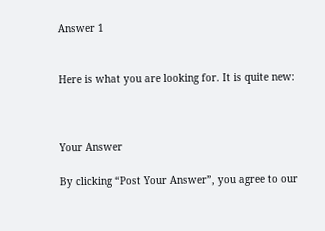Answer 1


Here is what you are looking for. It is quite new:



Your Answer

By clicking “Post Your Answer”, you agree to our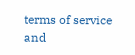terms of service and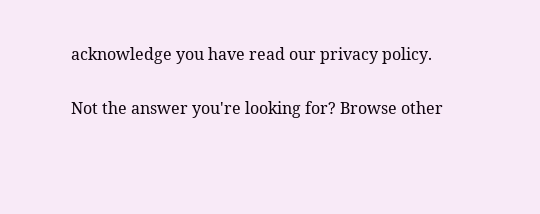acknowledge you have read our privacy policy.

Not the answer you're looking for? Browse other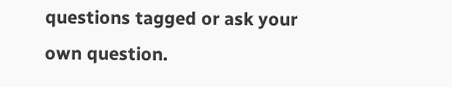questions tagged or ask your own question.